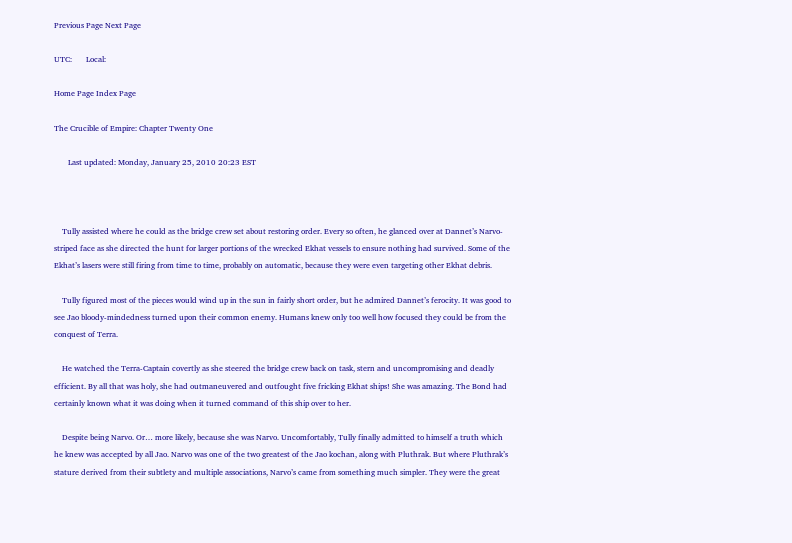Previous Page Next Page

UTC:       Local:

Home Page Index Page

The Crucible of Empire: Chapter Twenty One

       Last updated: Monday, January 25, 2010 20:23 EST



    Tully assisted where he could as the bridge crew set about restoring order. Every so often, he glanced over at Dannet’s Narvo-striped face as she directed the hunt for larger portions of the wrecked Ekhat vessels to ensure nothing had survived. Some of the Ekhat’s lasers were still firing from time to time, probably on automatic, because they were even targeting other Ekhat debris.

    Tully figured most of the pieces would wind up in the sun in fairly short order, but he admired Dannet’s ferocity. It was good to see Jao bloody-mindedness turned upon their common enemy. Humans knew only too well how focused they could be from the conquest of Terra.

    He watched the Terra-Captain covertly as she steered the bridge crew back on task, stern and uncompromising and deadly efficient. By all that was holy, she had outmaneuvered and outfought five fricking Ekhat ships! She was amazing. The Bond had certainly known what it was doing when it turned command of this ship over to her.

    Despite being Narvo. Or… more likely, because she was Narvo. Uncomfortably, Tully finally admitted to himself a truth which he knew was accepted by all Jao. Narvo was one of the two greatest of the Jao kochan, along with Pluthrak. But where Pluthrak’s stature derived from their subtlety and multiple associations, Narvo’s came from something much simpler. They were the great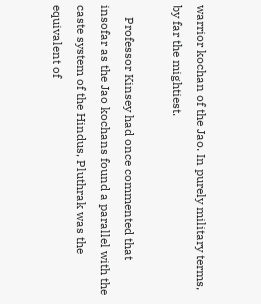warrior kochan of the Jao. In purely military terms, by far the mightiest.

    Professor Kinsey had once commented that insofar as the Jao kochans found a parallel with the caste system of the Hindus, Pluthrak was the equivalent of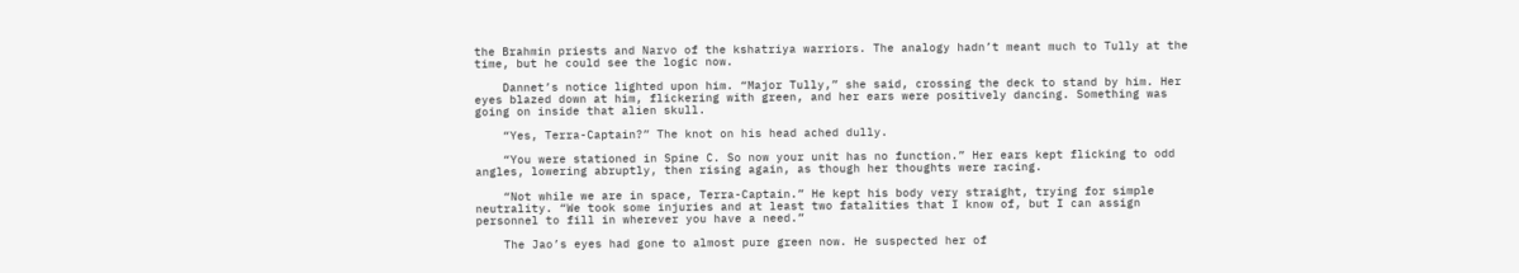the Brahmin priests and Narvo of the kshatriya warriors. The analogy hadn’t meant much to Tully at the time, but he could see the logic now.

    Dannet’s notice lighted upon him. “Major Tully,” she said, crossing the deck to stand by him. Her eyes blazed down at him, flickering with green, and her ears were positively dancing. Something was going on inside that alien skull.

    “Yes, Terra-Captain?” The knot on his head ached dully.

    “You were stationed in Spine C. So now your unit has no function.” Her ears kept flicking to odd angles, lowering abruptly, then rising again, as though her thoughts were racing.

    “Not while we are in space, Terra-Captain.” He kept his body very straight, trying for simple neutrality. “We took some injuries and at least two fatalities that I know of, but I can assign personnel to fill in wherever you have a need.”

    The Jao’s eyes had gone to almost pure green now. He suspected her of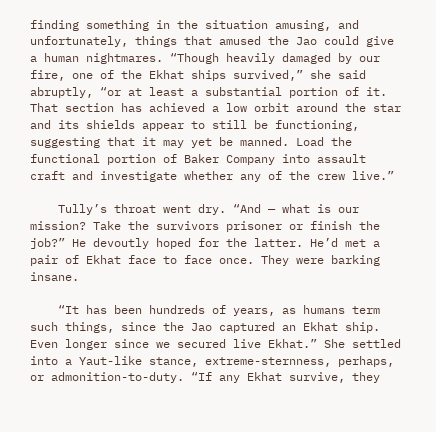finding something in the situation amusing, and unfortunately, things that amused the Jao could give a human nightmares. “Though heavily damaged by our fire, one of the Ekhat ships survived,” she said abruptly, “or at least a substantial portion of it. That section has achieved a low orbit around the star and its shields appear to still be functioning, suggesting that it may yet be manned. Load the functional portion of Baker Company into assault craft and investigate whether any of the crew live.”

    Tully’s throat went dry. “And — what is our mission? Take the survivors prisoner or finish the job?” He devoutly hoped for the latter. He’d met a pair of Ekhat face to face once. They were barking insane.

    “It has been hundreds of years, as humans term such things, since the Jao captured an Ekhat ship. Even longer since we secured live Ekhat.” She settled into a Yaut-like stance, extreme-sternness, perhaps, or admonition-to-duty. “If any Ekhat survive, they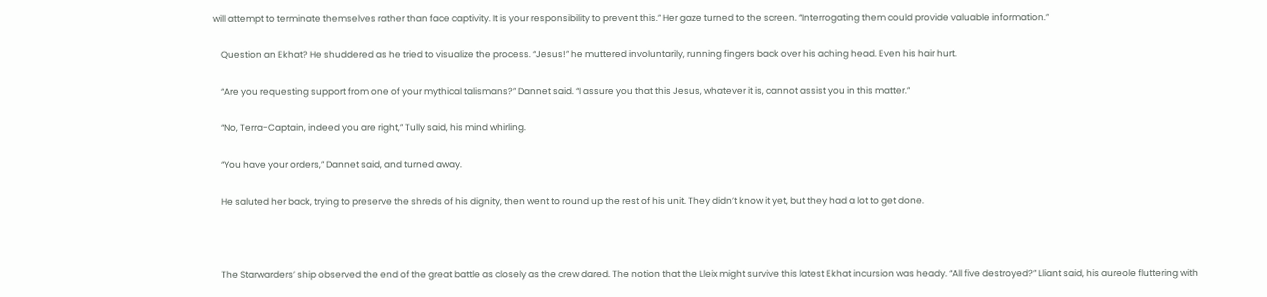will attempt to terminate themselves rather than face captivity. It is your responsibility to prevent this.” Her gaze turned to the screen. “Interrogating them could provide valuable information.”

    Question an Ekhat? He shuddered as he tried to visualize the process. “Jesus!” he muttered involuntarily, running fingers back over his aching head. Even his hair hurt.

    “Are you requesting support from one of your mythical talismans?” Dannet said. “I assure you that this Jesus, whatever it is, cannot assist you in this matter.”

    “No, Terra-Captain, indeed you are right,” Tully said, his mind whirling.

    “You have your orders,” Dannet said, and turned away.

    He saluted her back, trying to preserve the shreds of his dignity, then went to round up the rest of his unit. They didn’t know it yet, but they had a lot to get done.



    The Starwarders’ ship observed the end of the great battle as closely as the crew dared. The notion that the Lleix might survive this latest Ekhat incursion was heady. “All five destroyed?” Lliant said, his aureole fluttering with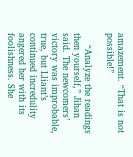amazement. “That is not possible!”

    “Analyze the readings then yourself,” Jihan said. The newcomers’ victory was improbable, true, but Lliant’s continued incredulity angered her with its foolishness. She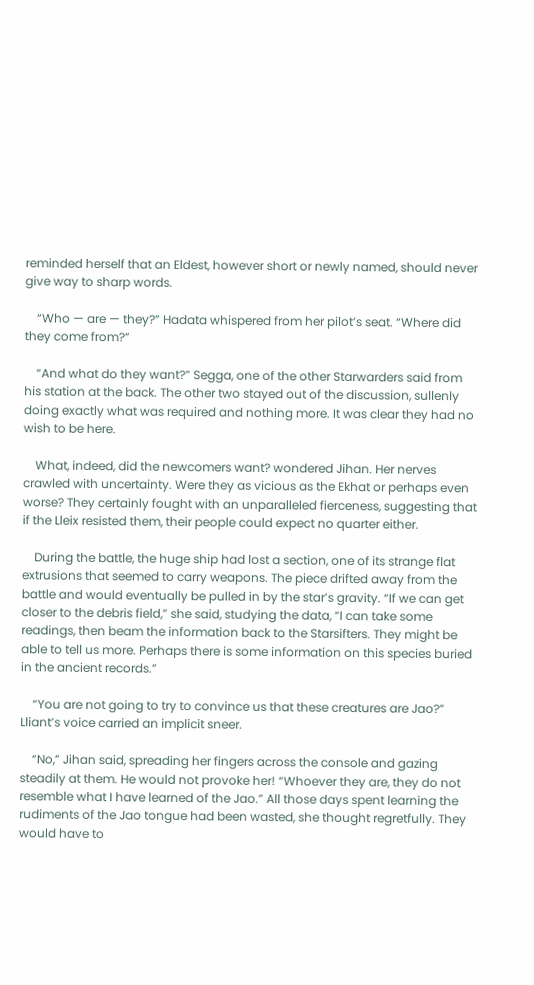reminded herself that an Eldest, however short or newly named, should never give way to sharp words.

    “Who — are — they?” Hadata whispered from her pilot’s seat. “Where did they come from?”

    “And what do they want?” Segga, one of the other Starwarders said from his station at the back. The other two stayed out of the discussion, sullenly doing exactly what was required and nothing more. It was clear they had no wish to be here.

    What, indeed, did the newcomers want? wondered Jihan. Her nerves crawled with uncertainty. Were they as vicious as the Ekhat or perhaps even worse? They certainly fought with an unparalleled fierceness, suggesting that if the Lleix resisted them, their people could expect no quarter either.

    During the battle, the huge ship had lost a section, one of its strange flat extrusions that seemed to carry weapons. The piece drifted away from the battle and would eventually be pulled in by the star’s gravity. “If we can get closer to the debris field,” she said, studying the data, “I can take some readings, then beam the information back to the Starsifters. They might be able to tell us more. Perhaps there is some information on this species buried in the ancient records.”

    “You are not going to try to convince us that these creatures are Jao?” Lliant’s voice carried an implicit sneer.

    “No,” Jihan said, spreading her fingers across the console and gazing steadily at them. He would not provoke her! “Whoever they are, they do not resemble what I have learned of the Jao.” All those days spent learning the rudiments of the Jao tongue had been wasted, she thought regretfully. They would have to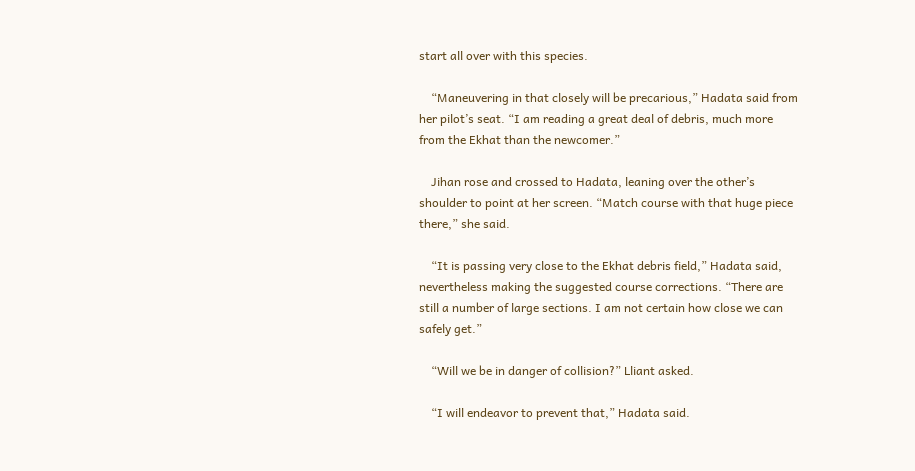start all over with this species.

    “Maneuvering in that closely will be precarious,” Hadata said from her pilot’s seat. “I am reading a great deal of debris, much more from the Ekhat than the newcomer.”

    Jihan rose and crossed to Hadata, leaning over the other’s shoulder to point at her screen. “Match course with that huge piece there,” she said.

    “It is passing very close to the Ekhat debris field,” Hadata said, nevertheless making the suggested course corrections. “There are still a number of large sections. I am not certain how close we can safely get.”

    “Will we be in danger of collision?” Lliant asked.

    “I will endeavor to prevent that,” Hadata said.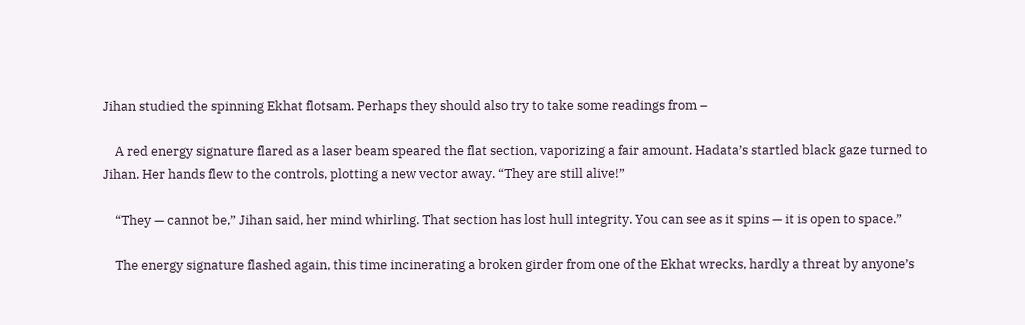Jihan studied the spinning Ekhat flotsam. Perhaps they should also try to take some readings from –

    A red energy signature flared as a laser beam speared the flat section, vaporizing a fair amount. Hadata’s startled black gaze turned to Jihan. Her hands flew to the controls, plotting a new vector away. “They are still alive!”

    “They — cannot be,” Jihan said, her mind whirling. That section has lost hull integrity. You can see as it spins — it is open to space.”

    The energy signature flashed again, this time incinerating a broken girder from one of the Ekhat wrecks, hardly a threat by anyone’s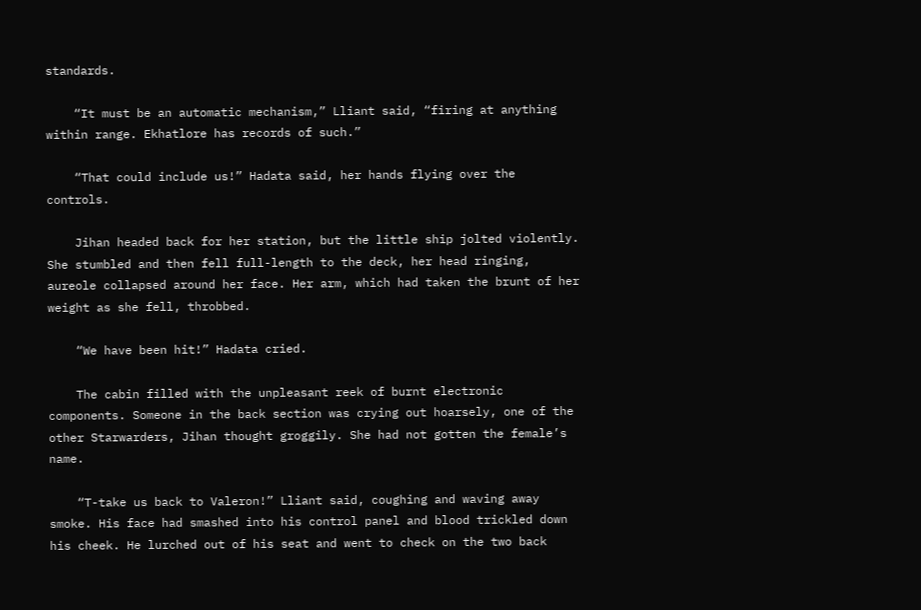standards.

    “It must be an automatic mechanism,” Lliant said, “firing at anything within range. Ekhatlore has records of such.”

    “That could include us!” Hadata said, her hands flying over the controls.

    Jihan headed back for her station, but the little ship jolted violently. She stumbled and then fell full-length to the deck, her head ringing, aureole collapsed around her face. Her arm, which had taken the brunt of her weight as she fell, throbbed.

    “We have been hit!” Hadata cried.

    The cabin filled with the unpleasant reek of burnt electronic components. Someone in the back section was crying out hoarsely, one of the other Starwarders, Jihan thought groggily. She had not gotten the female’s name.

    “T-take us back to Valeron!” Lliant said, coughing and waving away smoke. His face had smashed into his control panel and blood trickled down his cheek. He lurched out of his seat and went to check on the two back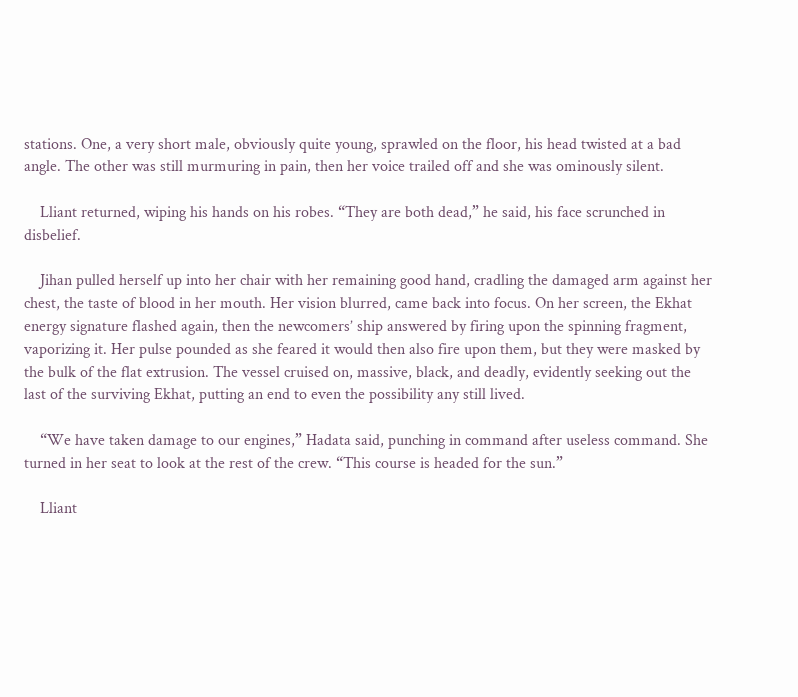stations. One, a very short male, obviously quite young, sprawled on the floor, his head twisted at a bad angle. The other was still murmuring in pain, then her voice trailed off and she was ominously silent.

    Lliant returned, wiping his hands on his robes. “They are both dead,” he said, his face scrunched in disbelief.

    Jihan pulled herself up into her chair with her remaining good hand, cradling the damaged arm against her chest, the taste of blood in her mouth. Her vision blurred, came back into focus. On her screen, the Ekhat energy signature flashed again, then the newcomers’ ship answered by firing upon the spinning fragment, vaporizing it. Her pulse pounded as she feared it would then also fire upon them, but they were masked by the bulk of the flat extrusion. The vessel cruised on, massive, black, and deadly, evidently seeking out the last of the surviving Ekhat, putting an end to even the possibility any still lived.

    “We have taken damage to our engines,” Hadata said, punching in command after useless command. She turned in her seat to look at the rest of the crew. “This course is headed for the sun.”

    Lliant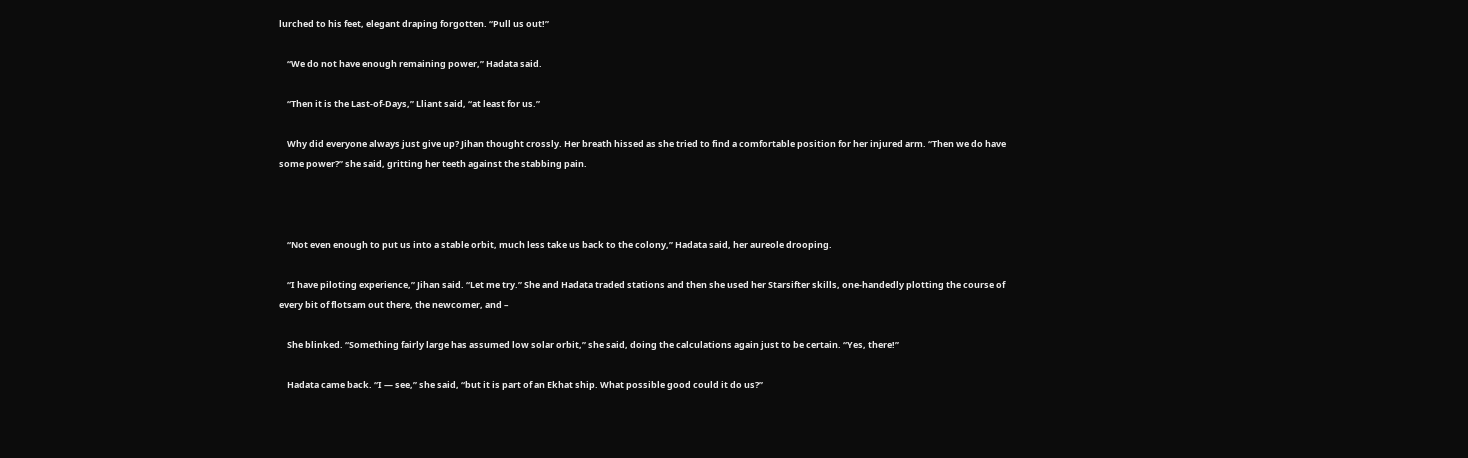lurched to his feet, elegant draping forgotten. “Pull us out!”

    “We do not have enough remaining power,” Hadata said.

    “Then it is the Last-of-Days,” Lliant said, “at least for us.”

    Why did everyone always just give up? Jihan thought crossly. Her breath hissed as she tried to find a comfortable position for her injured arm. “Then we do have some power?” she said, gritting her teeth against the stabbing pain.



    “Not even enough to put us into a stable orbit, much less take us back to the colony,” Hadata said, her aureole drooping.

    “I have piloting experience,” Jihan said. “Let me try.” She and Hadata traded stations and then she used her Starsifter skills, one-handedly plotting the course of every bit of flotsam out there, the newcomer, and –

    She blinked. “Something fairly large has assumed low solar orbit,” she said, doing the calculations again just to be certain. “Yes, there!”

    Hadata came back. “I — see,” she said, “but it is part of an Ekhat ship. What possible good could it do us?”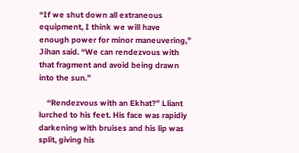“If we shut down all extraneous equipment, I think we will have enough power for minor maneuvering,” Jihan said. “We can rendezvous with that fragment and avoid being drawn into the sun.”

    “Rendezvous with an Ekhat?” Lliant lurched to his feet. His face was rapidly darkening with bruises and his lip was split, giving his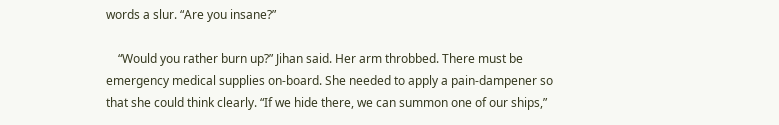words a slur. “Are you insane?”

    “Would you rather burn up?” Jihan said. Her arm throbbed. There must be emergency medical supplies on-board. She needed to apply a pain-dampener so that she could think clearly. “If we hide there, we can summon one of our ships,”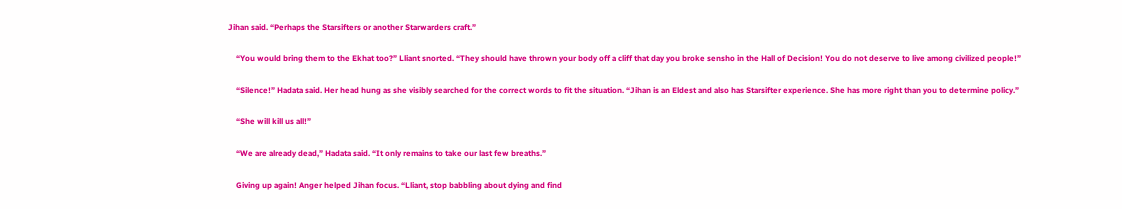Jihan said. “Perhaps the Starsifters or another Starwarders craft.”

    “You would bring them to the Ekhat too?” Lliant snorted. “They should have thrown your body off a cliff that day you broke sensho in the Hall of Decision! You do not deserve to live among civilized people!”

    “Silence!” Hadata said. Her head hung as she visibly searched for the correct words to fit the situation. “Jihan is an Eldest and also has Starsifter experience. She has more right than you to determine policy.”

    “She will kill us all!”

    “We are already dead,” Hadata said. “It only remains to take our last few breaths.”

    Giving up again! Anger helped Jihan focus. “Lliant, stop babbling about dying and find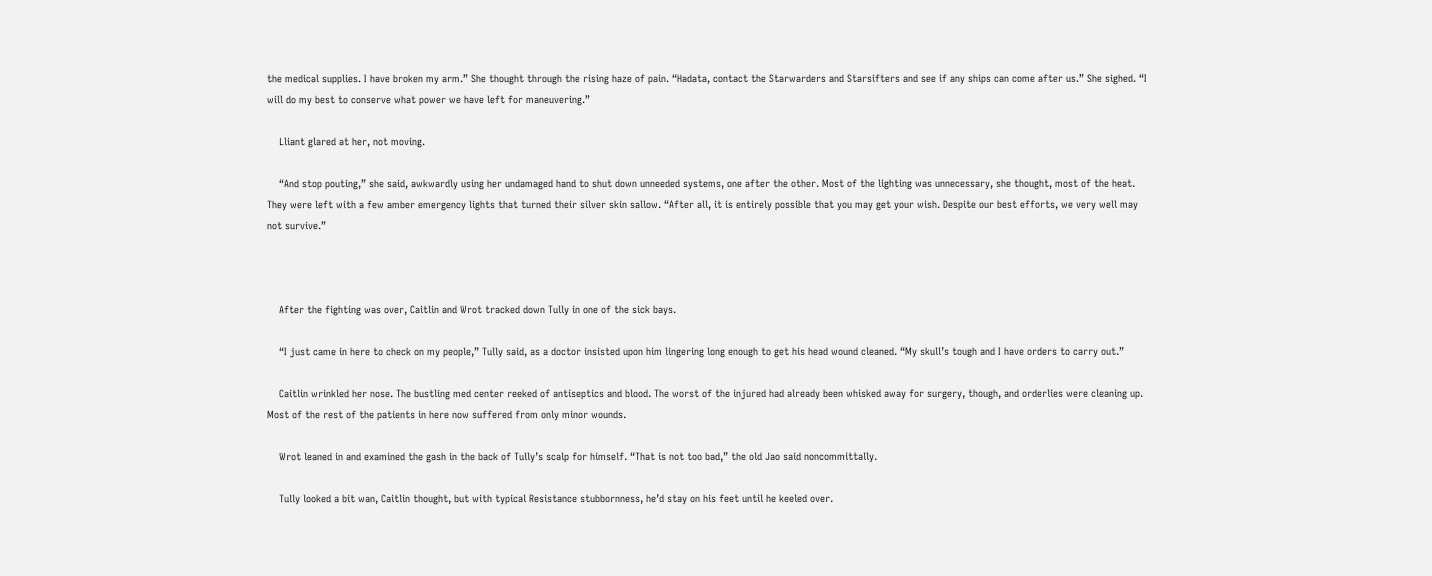the medical supplies. I have broken my arm.” She thought through the rising haze of pain. “Hadata, contact the Starwarders and Starsifters and see if any ships can come after us.” She sighed. “I will do my best to conserve what power we have left for maneuvering.”

    Lliant glared at her, not moving.

    “And stop pouting,” she said, awkwardly using her undamaged hand to shut down unneeded systems, one after the other. Most of the lighting was unnecessary, she thought, most of the heat. They were left with a few amber emergency lights that turned their silver skin sallow. “After all, it is entirely possible that you may get your wish. Despite our best efforts, we very well may not survive.”



    After the fighting was over, Caitlin and Wrot tracked down Tully in one of the sick bays.

    “I just came in here to check on my people,” Tully said, as a doctor insisted upon him lingering long enough to get his head wound cleaned. “My skull’s tough and I have orders to carry out.”

    Caitlin wrinkled her nose. The bustling med center reeked of antiseptics and blood. The worst of the injured had already been whisked away for surgery, though, and orderlies were cleaning up. Most of the rest of the patients in here now suffered from only minor wounds.

    Wrot leaned in and examined the gash in the back of Tully’s scalp for himself. “That is not too bad,” the old Jao said noncommittally.

    Tully looked a bit wan, Caitlin thought, but with typical Resistance stubbornness, he’d stay on his feet until he keeled over.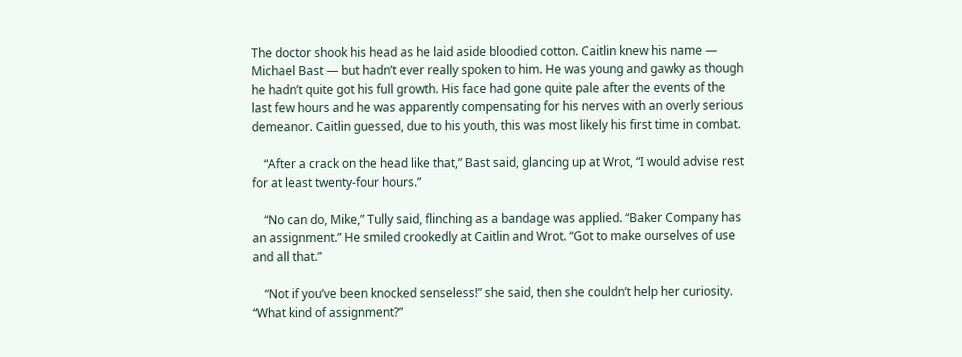The doctor shook his head as he laid aside bloodied cotton. Caitlin knew his name — Michael Bast — but hadn’t ever really spoken to him. He was young and gawky as though he hadn’t quite got his full growth. His face had gone quite pale after the events of the last few hours and he was apparently compensating for his nerves with an overly serious demeanor. Caitlin guessed, due to his youth, this was most likely his first time in combat.

    “After a crack on the head like that,” Bast said, glancing up at Wrot, “I would advise rest for at least twenty-four hours.”

    “No can do, Mike,” Tully said, flinching as a bandage was applied. “Baker Company has an assignment.” He smiled crookedly at Caitlin and Wrot. “Got to make ourselves of use and all that.”

    “Not if you’ve been knocked senseless!” she said, then she couldn’t help her curiosity. “What kind of assignment?”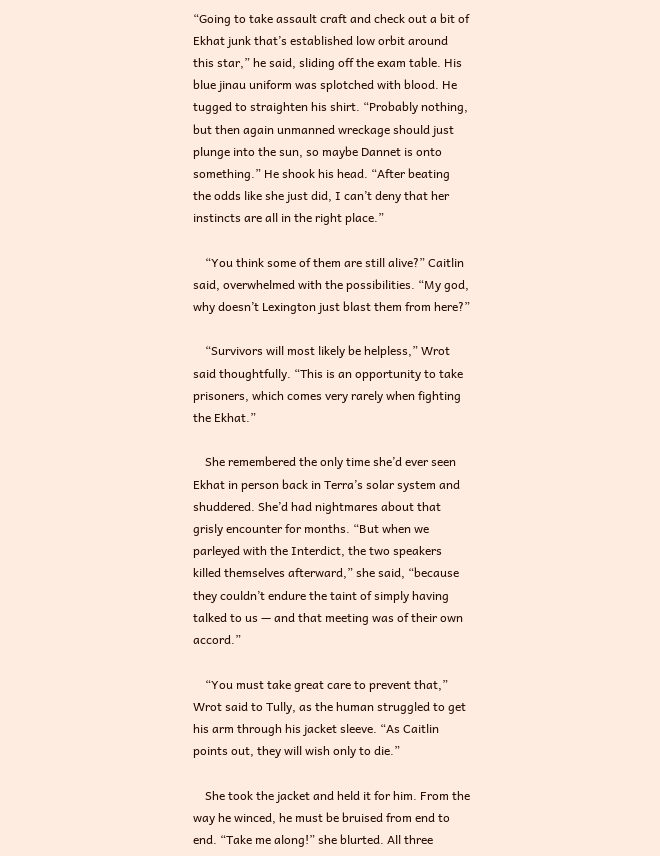“Going to take assault craft and check out a bit of Ekhat junk that’s established low orbit around this star,” he said, sliding off the exam table. His blue jinau uniform was splotched with blood. He tugged to straighten his shirt. “Probably nothing, but then again unmanned wreckage should just plunge into the sun, so maybe Dannet is onto something.” He shook his head. “After beating the odds like she just did, I can’t deny that her instincts are all in the right place.”

    “You think some of them are still alive?” Caitlin said, overwhelmed with the possibilities. “My god, why doesn’t Lexington just blast them from here?”

    “Survivors will most likely be helpless,” Wrot said thoughtfully. “This is an opportunity to take prisoners, which comes very rarely when fighting the Ekhat.”

    She remembered the only time she’d ever seen Ekhat in person back in Terra’s solar system and shuddered. She’d had nightmares about that grisly encounter for months. “But when we parleyed with the Interdict, the two speakers killed themselves afterward,” she said, “because they couldn’t endure the taint of simply having talked to us — and that meeting was of their own accord.”

    “You must take great care to prevent that,” Wrot said to Tully, as the human struggled to get his arm through his jacket sleeve. “As Caitlin points out, they will wish only to die.”

    She took the jacket and held it for him. From the way he winced, he must be bruised from end to end. “Take me along!” she blurted. All three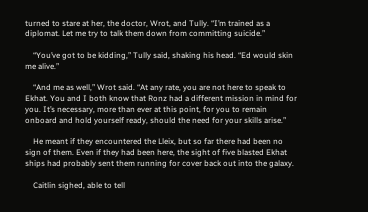turned to stare at her, the doctor, Wrot, and Tully. “I’m trained as a diplomat. Let me try to talk them down from committing suicide.”

    “You’ve got to be kidding,” Tully said, shaking his head. “Ed would skin me alive.”

    “And me as well,” Wrot said. “At any rate, you are not here to speak to Ekhat. You and I both know that Ronz had a different mission in mind for you. It’s necessary, more than ever at this point, for you to remain onboard and hold yourself ready, should the need for your skills arise.”

    He meant if they encountered the Lleix, but so far there had been no sign of them. Even if they had been here, the sight of five blasted Ekhat ships had probably sent them running for cover back out into the galaxy.

    Caitlin sighed, able to tell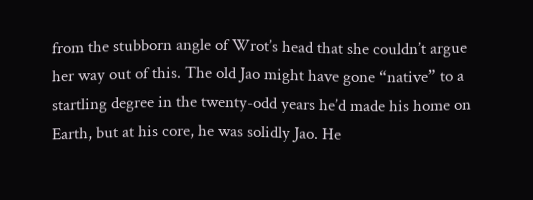from the stubborn angle of Wrot’s head that she couldn’t argue her way out of this. The old Jao might have gone “native” to a startling degree in the twenty-odd years he’d made his home on Earth, but at his core, he was solidly Jao. He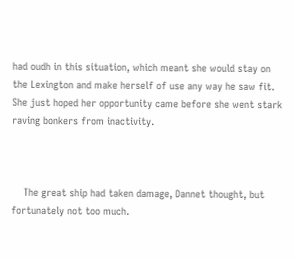had oudh in this situation, which meant she would stay on the Lexington and make herself of use any way he saw fit. She just hoped her opportunity came before she went stark raving bonkers from inactivity.



    The great ship had taken damage, Dannet thought, but fortunately not too much.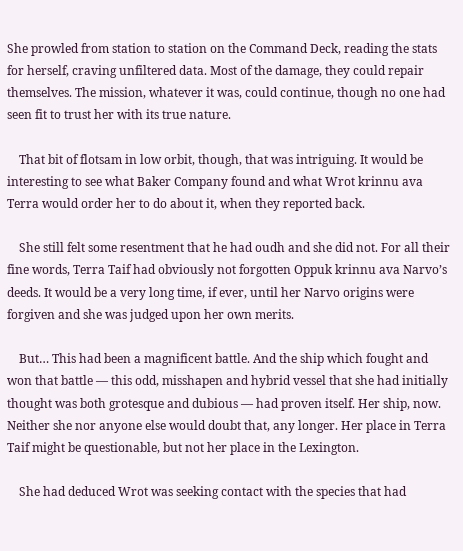She prowled from station to station on the Command Deck, reading the stats for herself, craving unfiltered data. Most of the damage, they could repair themselves. The mission, whatever it was, could continue, though no one had seen fit to trust her with its true nature.

    That bit of flotsam in low orbit, though, that was intriguing. It would be interesting to see what Baker Company found and what Wrot krinnu ava Terra would order her to do about it, when they reported back.

    She still felt some resentment that he had oudh and she did not. For all their fine words, Terra Taif had obviously not forgotten Oppuk krinnu ava Narvo’s deeds. It would be a very long time, if ever, until her Narvo origins were forgiven and she was judged upon her own merits.

    But… This had been a magnificent battle. And the ship which fought and won that battle — this odd, misshapen and hybrid vessel that she had initially thought was both grotesque and dubious — had proven itself. Her ship, now. Neither she nor anyone else would doubt that, any longer. Her place in Terra Taif might be questionable, but not her place in the Lexington.

    She had deduced Wrot was seeking contact with the species that had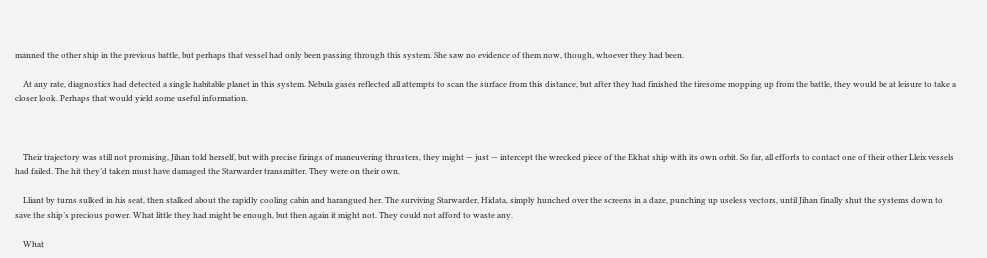manned the other ship in the previous battle, but perhaps that vessel had only been passing through this system. She saw no evidence of them now, though, whoever they had been.

    At any rate, diagnostics had detected a single habitable planet in this system. Nebula gases reflected all attempts to scan the surface from this distance, but after they had finished the tiresome mopping up from the battle, they would be at leisure to take a closer look. Perhaps that would yield some useful information.



    Their trajectory was still not promising, Jihan told herself, but with precise firings of maneuvering thrusters, they might — just — intercept the wrecked piece of the Ekhat ship with its own orbit. So far, all efforts to contact one of their other Lleix vessels had failed. The hit they’d taken must have damaged the Starwarder transmitter. They were on their own.

    Lliant by turns sulked in his seat, then stalked about the rapidly cooling cabin and harangued her. The surviving Starwarder, Hidata, simply hunched over the screens in a daze, punching up useless vectors, until Jihan finally shut the systems down to save the ship’s precious power. What little they had might be enough, but then again it might not. They could not afford to waste any.

    What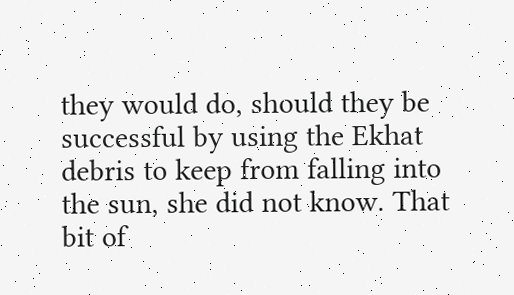they would do, should they be successful by using the Ekhat debris to keep from falling into the sun, she did not know. That bit of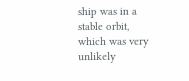ship was in a stable orbit, which was very unlikely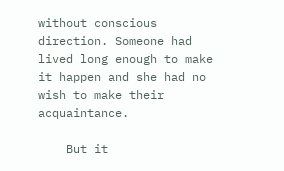without conscious direction. Someone had lived long enough to make it happen and she had no wish to make their acquaintance.

    But it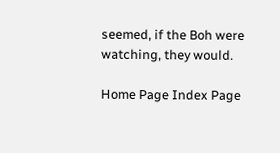seemed, if the Boh were watching, they would.

Home Page Index Page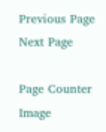Previous Page Next Page

Page Counter Image